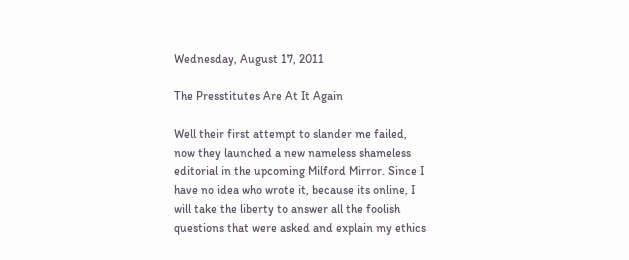Wednesday, August 17, 2011

The Presstitutes Are At It Again

Well their first attempt to slander me failed, now they launched a new nameless shameless editorial in the upcoming Milford Mirror. Since I have no idea who wrote it, because its online, I will take the liberty to answer all the foolish questions that were asked and explain my ethics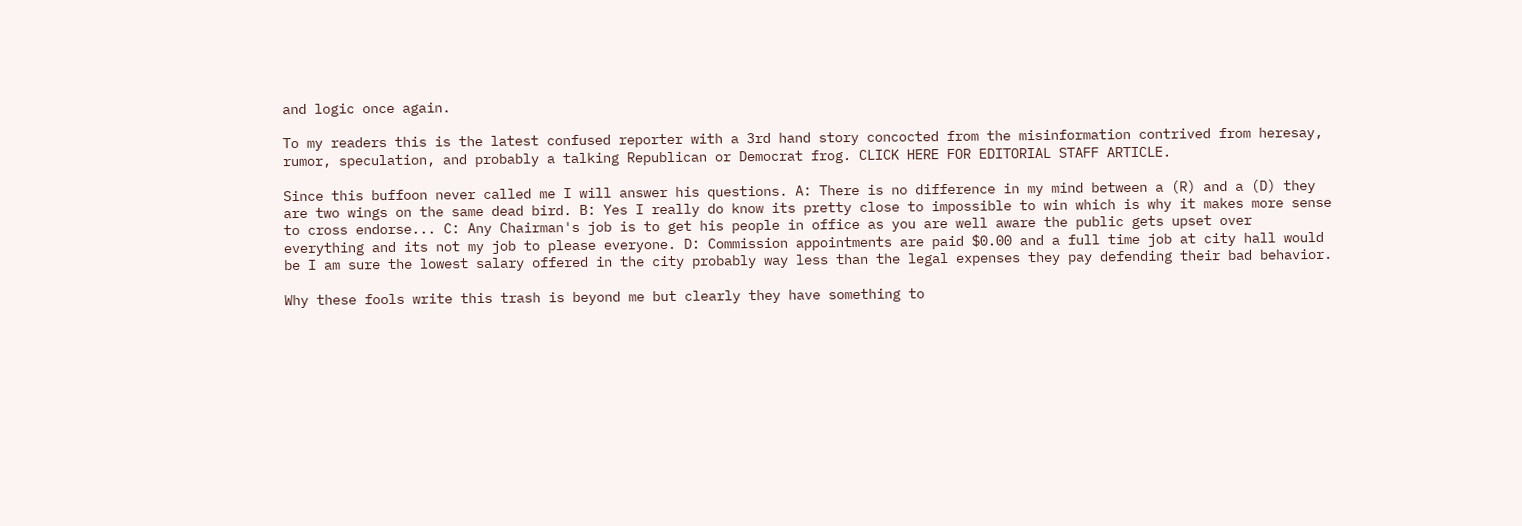and logic once again.

To my readers this is the latest confused reporter with a 3rd hand story concocted from the misinformation contrived from heresay, rumor, speculation, and probably a talking Republican or Democrat frog. CLICK HERE FOR EDITORIAL STAFF ARTICLE.

Since this buffoon never called me I will answer his questions. A: There is no difference in my mind between a (R) and a (D) they are two wings on the same dead bird. B: Yes I really do know its pretty close to impossible to win which is why it makes more sense to cross endorse... C: Any Chairman's job is to get his people in office as you are well aware the public gets upset over everything and its not my job to please everyone. D: Commission appointments are paid $0.00 and a full time job at city hall would be I am sure the lowest salary offered in the city probably way less than the legal expenses they pay defending their bad behavior.

Why these fools write this trash is beyond me but clearly they have something to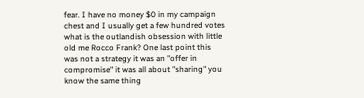fear. I have no money $0 in my campaign chest and I usually get a few hundred votes what is the outlandish obsession with little old me Rocco Frank? One last point this was not a strategy it was an "offer in compromise" it was all about "sharing" you know the same thing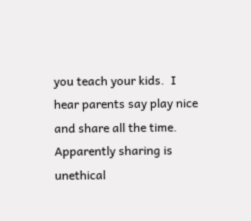you teach your kids.  I hear parents say play nice and share all the time. Apparently sharing is unethical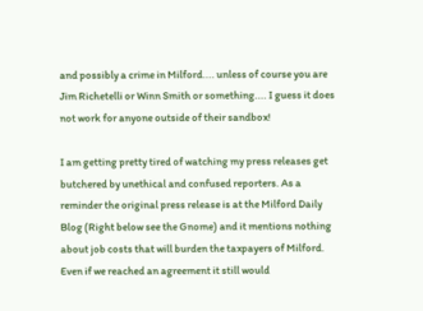and possibly a crime in Milford.... unless of course you are Jim Richetelli or Winn Smith or something.... I guess it does not work for anyone outside of their sandbox!

I am getting pretty tired of watching my press releases get butchered by unethical and confused reporters. As a reminder the original press release is at the Milford Daily Blog (Right below see the Gnome) and it mentions nothing about job costs that will burden the taxpayers of Milford. Even if we reached an agreement it still would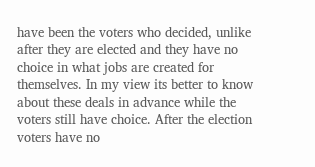have been the voters who decided, unlike after they are elected and they have no choice in what jobs are created for themselves. In my view its better to know about these deals in advance while the voters still have choice. After the election voters have no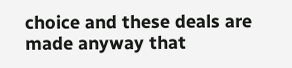choice and these deals are made anyway that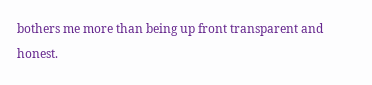bothers me more than being up front transparent and honest.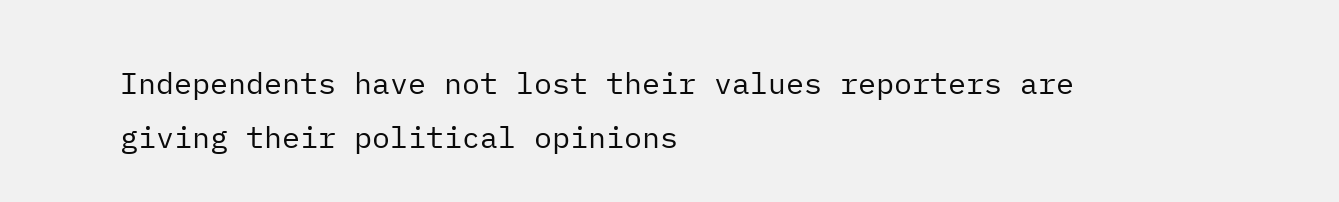Independents have not lost their values reporters are giving their political opinions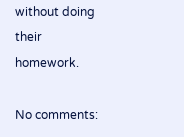without doing their homework.

No comments: